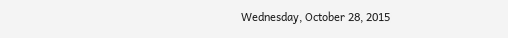Wednesday, October 28, 2015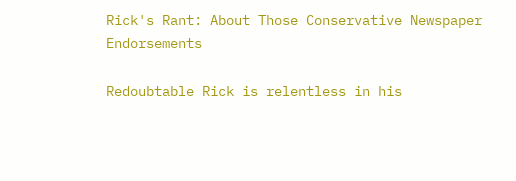Rick's Rant: About Those Conservative Newspaper Endorsements

Redoubtable Rick is relentless in his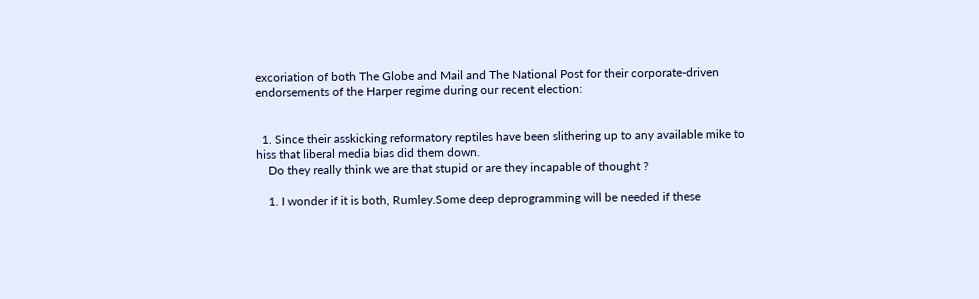excoriation of both The Globe and Mail and The National Post for their corporate-driven endorsements of the Harper regime during our recent election:


  1. Since their asskicking reformatory reptiles have been slithering up to any available mike to hiss that liberal media bias did them down.
    Do they really think we are that stupid or are they incapable of thought ?

    1. I wonder if it is both, Rumley.Some deep deprogramming will be needed if these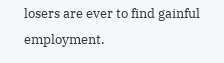losers are ever to find gainful employment.